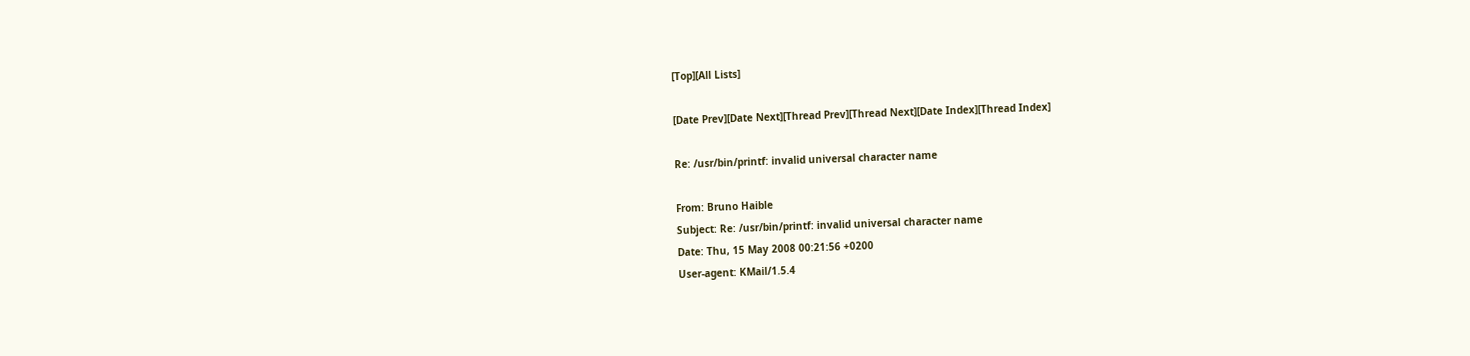[Top][All Lists]

[Date Prev][Date Next][Thread Prev][Thread Next][Date Index][Thread Index]

Re: /usr/bin/printf: invalid universal character name

From: Bruno Haible
Subject: Re: /usr/bin/printf: invalid universal character name
Date: Thu, 15 May 2008 00:21:56 +0200
User-agent: KMail/1.5.4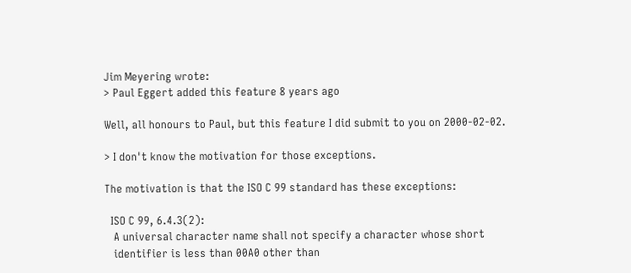Jim Meyering wrote:
> Paul Eggert added this feature 8 years ago

Well, all honours to Paul, but this feature I did submit to you on 2000-02-02.

> I don't know the motivation for those exceptions.

The motivation is that the ISO C 99 standard has these exceptions:

  ISO C 99, 6.4.3(2):
   A universal character name shall not specify a character whose short
   identifier is less than 00A0 other than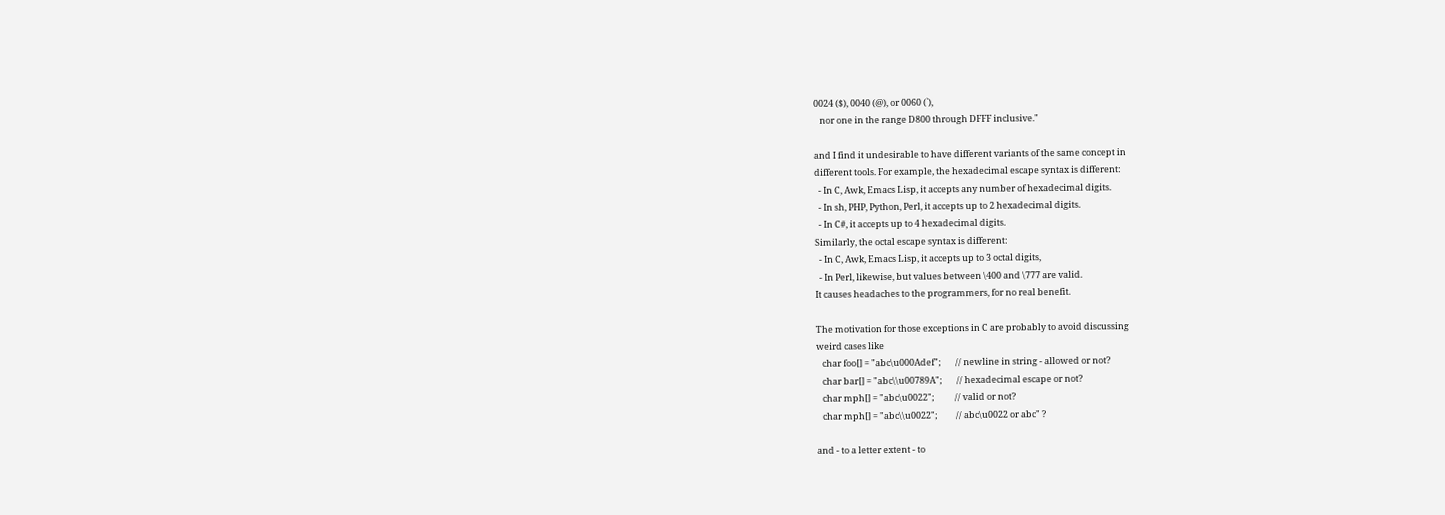0024 ($), 0040 (@), or 0060 (`),
   nor one in the range D800 through DFFF inclusive."

and I find it undesirable to have different variants of the same concept in
different tools. For example, the hexadecimal escape syntax is different:
  - In C, Awk, Emacs Lisp, it accepts any number of hexadecimal digits.
  - In sh, PHP, Python, Perl, it accepts up to 2 hexadecimal digits.
  - In C#, it accepts up to 4 hexadecimal digits.
Similarly, the octal escape syntax is different:
  - In C, Awk, Emacs Lisp, it accepts up to 3 octal digits,
  - In Perl, likewise, but values between \400 and \777 are valid.
It causes headaches to the programmers, for no real benefit.

The motivation for those exceptions in C are probably to avoid discussing
weird cases like
   char foo[] = "abc\u000Adef";       // newline in string - allowed or not?
   char bar[] = "abc\\u00789A";       // hexadecimal escape or not?
   char mph[] = "abc\u0022";          // valid or not?
   char mph[] = "abc\\u0022";         // abc\u0022 or abc" ?

and - to a letter extent - to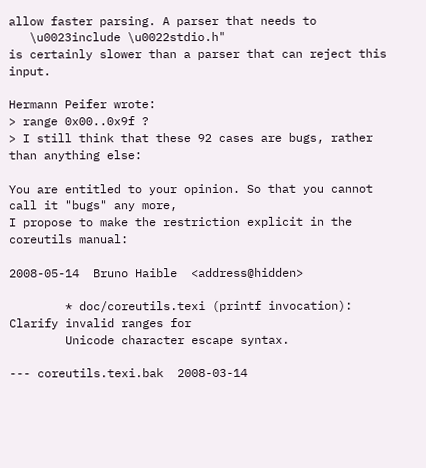allow faster parsing. A parser that needs to
   \u0023include \u0022stdio.h"
is certainly slower than a parser that can reject this input.

Hermann Peifer wrote:
> range 0x00..0x9f ?
> I still think that these 92 cases are bugs, rather than anything else:

You are entitled to your opinion. So that you cannot call it "bugs" any more,
I propose to make the restriction explicit in the coreutils manual:

2008-05-14  Bruno Haible  <address@hidden>

        * doc/coreutils.texi (printf invocation): Clarify invalid ranges for
        Unicode character escape syntax.

--- coreutils.texi.bak  2008-03-14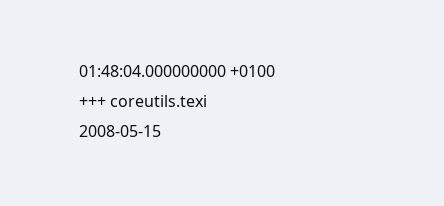01:48:04.000000000 +0100
+++ coreutils.texi      2008-05-15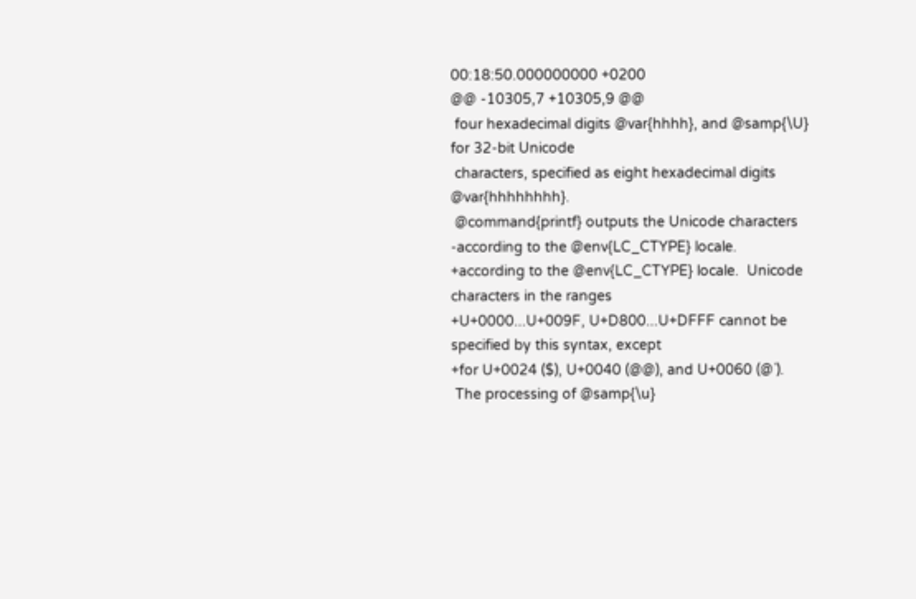00:18:50.000000000 +0200
@@ -10305,7 +10305,9 @@
 four hexadecimal digits @var{hhhh}, and @samp{\U} for 32-bit Unicode
 characters, specified as eight hexadecimal digits @var{hhhhhhhh}.
 @command{printf} outputs the Unicode characters
-according to the @env{LC_CTYPE} locale.
+according to the @env{LC_CTYPE} locale.  Unicode characters in the ranges
+U+0000...U+009F, U+D800...U+DFFF cannot be specified by this syntax, except
+for U+0024 ($), U+0040 (@@), and U+0060 (@`).
 The processing of @samp{\u}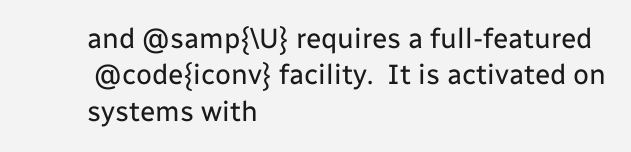and @samp{\U} requires a full-featured
 @code{iconv} facility.  It is activated on systems with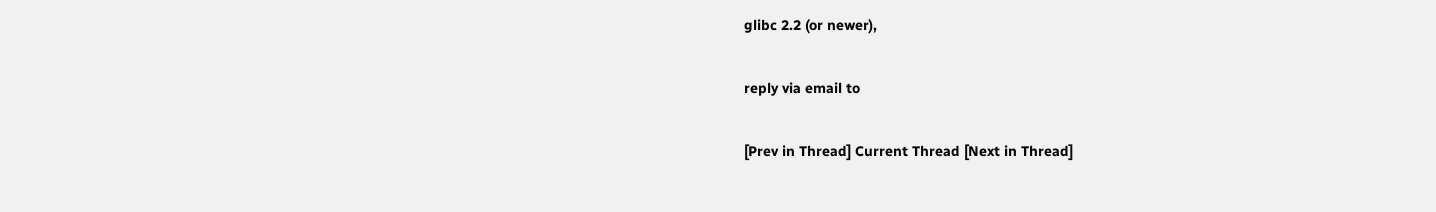glibc 2.2 (or newer),

reply via email to

[Prev in Thread] Current Thread [Next in Thread]